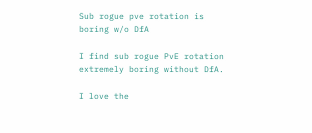Sub rogue pve rotation is boring w/o DfA

I find sub rogue PvE rotation extremely boring without DfA.

I love the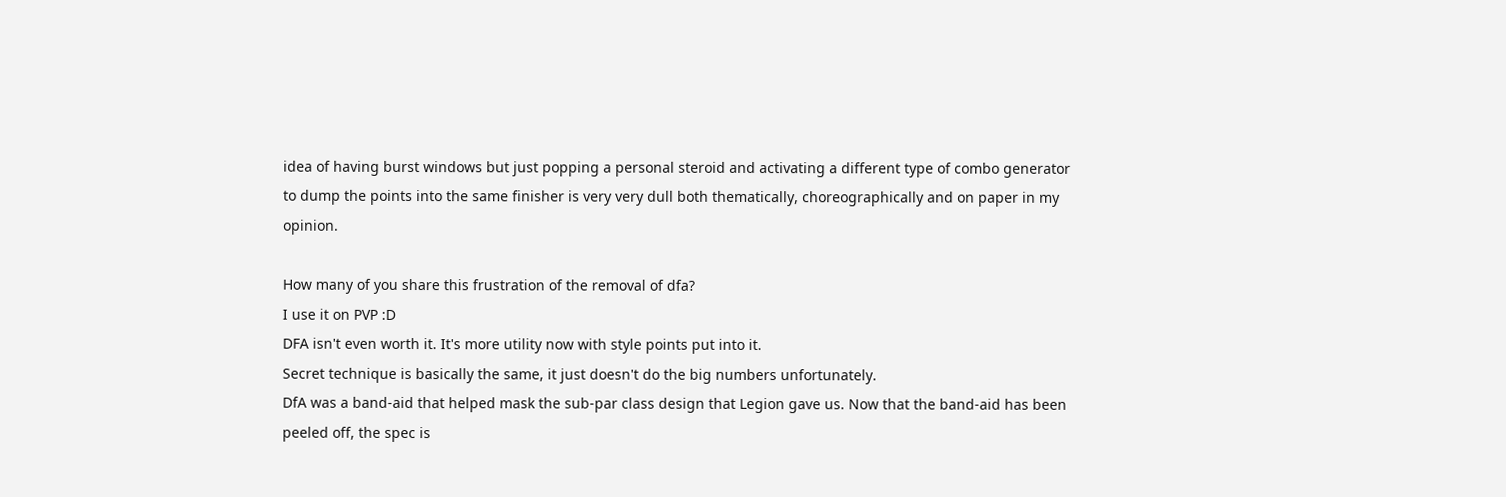idea of having burst windows but just popping a personal steroid and activating a different type of combo generator to dump the points into the same finisher is very very dull both thematically, choreographically and on paper in my opinion.

How many of you share this frustration of the removal of dfa?
I use it on PVP :D
DFA isn't even worth it. It's more utility now with style points put into it.
Secret technique is basically the same, it just doesn't do the big numbers unfortunately.
DfA was a band-aid that helped mask the sub-par class design that Legion gave us. Now that the band-aid has been peeled off, the spec is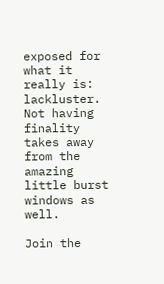exposed for what it really is: lackluster.
Not having finality takes away from the amazing little burst windows as well.

Join the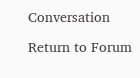Conversation

Return to Forum